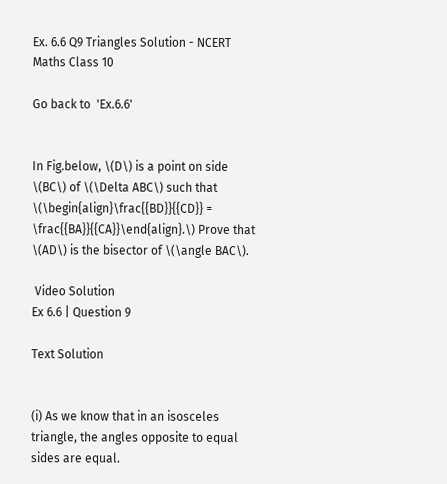Ex. 6.6 Q9 Triangles Solution - NCERT Maths Class 10

Go back to  'Ex.6.6'


In Fig.below, \(D\) is a point on side \(BC\) of \(\Delta ABC\) such that \(\begin{align}\frac{{BD}}{{CD}} = \frac{{BA}}{{CA}}\end{align}.\) Prove that \(AD\) is the bisector of \(\angle BAC\).

 Video Solution
Ex 6.6 | Question 9

Text Solution


(i) As we know that in an isosceles triangle, the angles opposite to equal sides are equal.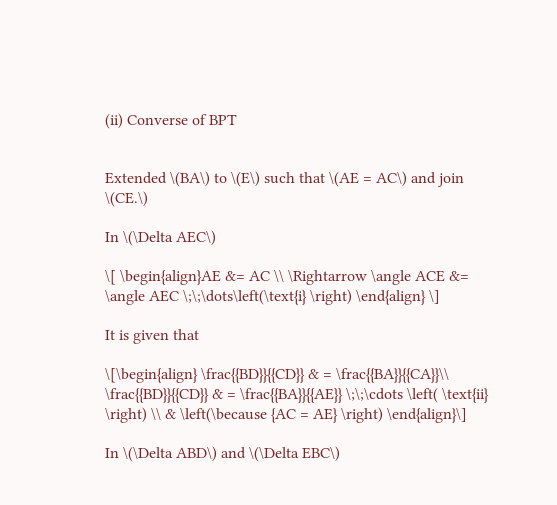(ii) Converse of BPT


Extended \(BA\) to \(E\) such that \(AE = AC\) and join \(CE.\)

In \(\Delta AEC\)

\[ \begin{align}AE &= AC \\ \Rightarrow \angle ACE &= \angle AEC \;\;\dots\left(\text{i} \right) \end{align} \]

It is given that

\[\begin{align} \frac{{BD}}{{CD}} & = \frac{{BA}}{{CA}}\\ \frac{{BD}}{{CD}} & = \frac{{BA}}{{AE}} \;\;\cdots \left( \text{ii} \right) \\ & \left(\because {AC = AE} \right) \end{align}\]

In \(\Delta ABD\) and \(\Delta EBC\)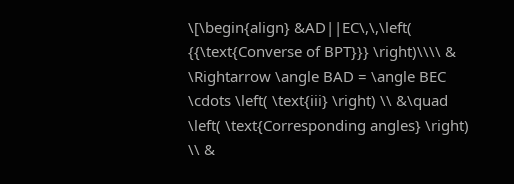\[\begin{align} &AD||EC\,\,\left( {{\text{Converse of BPT}}} \right)\\\\ & \Rightarrow \angle BAD = \angle BEC \cdots \left( \text{iii} \right) \\ &\quad \left( \text{Corresponding angles} \right) \\ &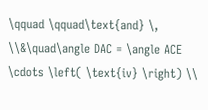\qquad \qquad\text{and} \, \\&\quad\angle DAC = \angle ACE \cdots \left( \text{iv} \right) \\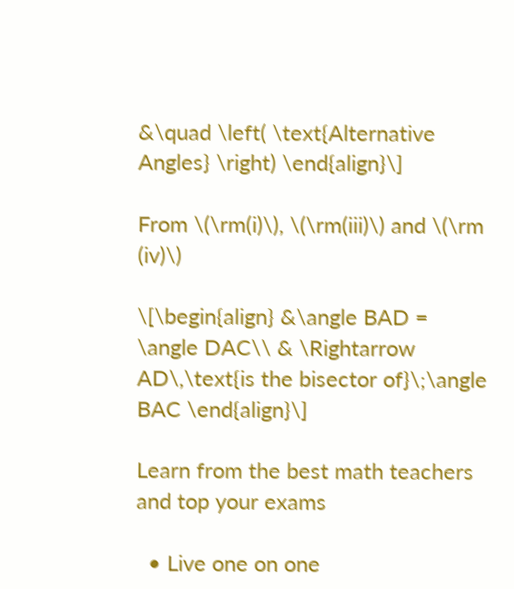&\quad \left( \text{Alternative Angles} \right) \end{align}\]

From \(\rm(i)\), \(\rm(iii)\) and \(\rm (iv)\)

\[\begin{align} &\angle BAD = \angle DAC\\ & \Rightarrow AD\,\text{is the bisector of}\;\angle BAC \end{align}\]

Learn from the best math teachers and top your exams

  • Live one on one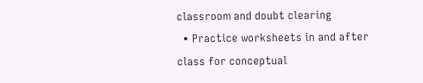classroom and doubt clearing
  • Practice worksheets in and after class for conceptual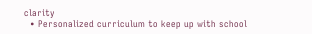clarity
  • Personalized curriculum to keep up with school